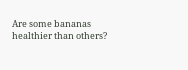Are some bananas healthier than others?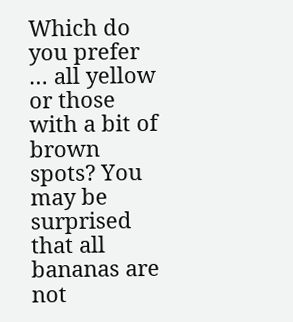Which do you prefer … all yellow or those with a bit of brown spots? You may be surprised that all bananas are not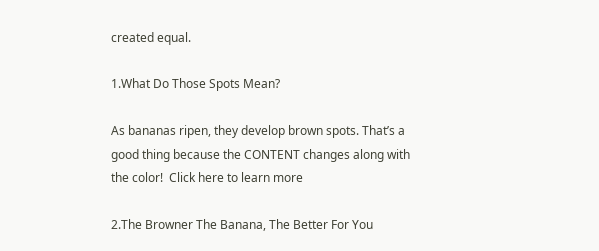created equal.

1.What Do Those Spots Mean?

As bananas ripen, they develop brown spots. That’s a good thing because the CONTENT changes along with the color!  Click here to learn more

2.The Browner The Banana, The Better For You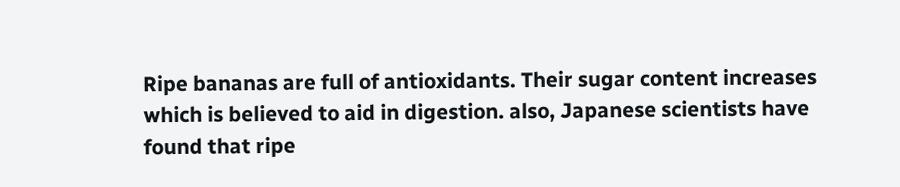Ripe bananas are full of antioxidants. Their sugar content increases which is believed to aid in digestion. also, Japanese scientists have found that ripe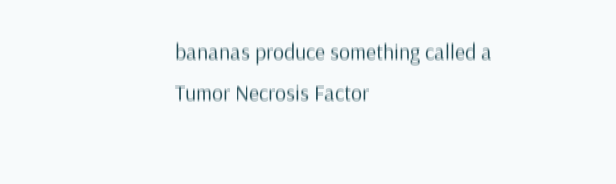bananas produce something called a Tumor Necrosis Factor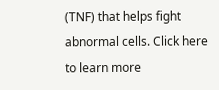(TNF) that helps fight abnormal cells. Click here to learn more